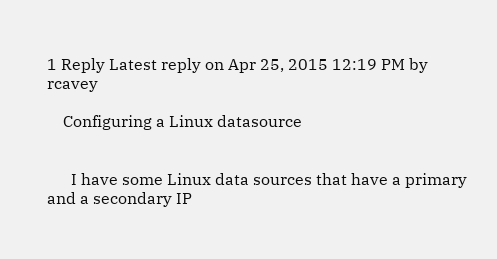1 Reply Latest reply on Apr 25, 2015 12:19 PM by rcavey

    Configuring a Linux datasource


      I have some Linux data sources that have a primary and a secondary IP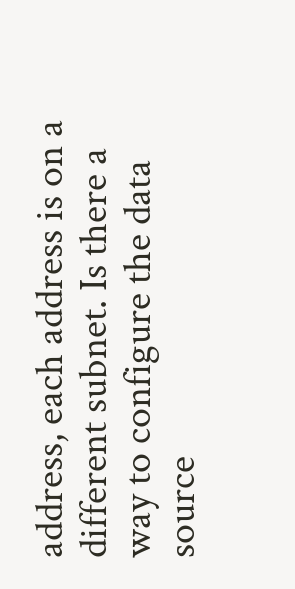address, each address is on a different subnet. Is there a way to configure the data source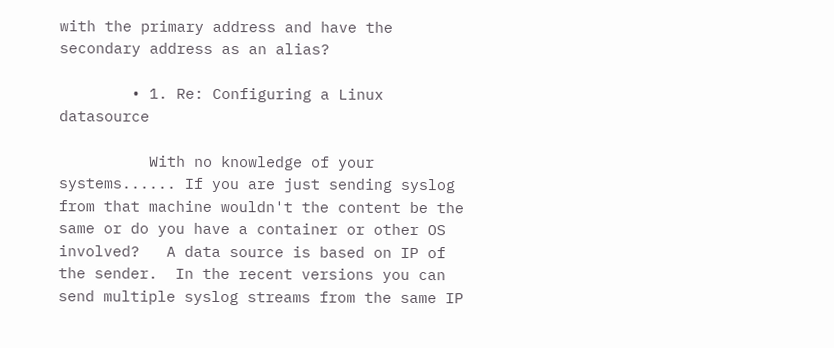with the primary address and have the secondary address as an alias?

        • 1. Re: Configuring a Linux datasource

          With no knowledge of your systems...... If you are just sending syslog from that machine wouldn't the content be the same or do you have a container or other OS involved?   A data source is based on IP of the sender.  In the recent versions you can send multiple syslog streams from the same IP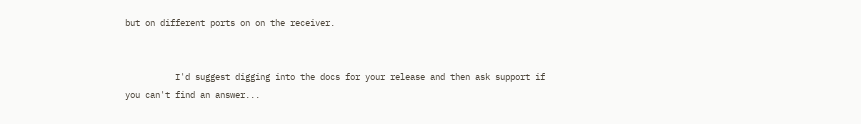but on different ports on on the receiver.


          I'd suggest digging into the docs for your release and then ask support if you can't find an answer...